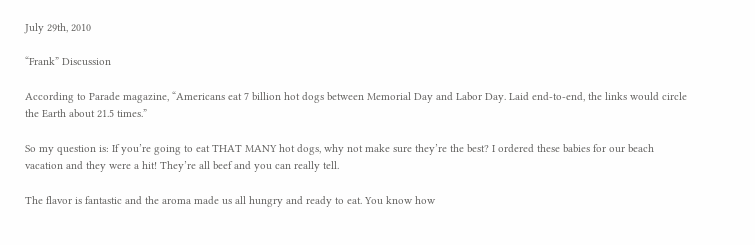July 29th, 2010

“Frank” Discussion

According to Parade magazine, “Americans eat 7 billion hot dogs between Memorial Day and Labor Day. Laid end-to-end, the links would circle the Earth about 21.5 times.”

So my question is: If you’re going to eat THAT MANY hot dogs, why not make sure they’re the best? I ordered these babies for our beach vacation and they were a hit! They’re all beef and you can really tell.

The flavor is fantastic and the aroma made us all hungry and ready to eat. You know how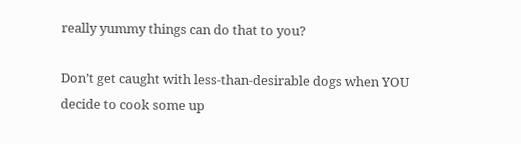really yummy things can do that to you?

Don’t get caught with less-than-desirable dogs when YOU decide to cook some up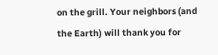on the grill. Your neighbors (and the Earth) will thank you for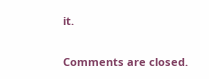it.

Comments are closed.